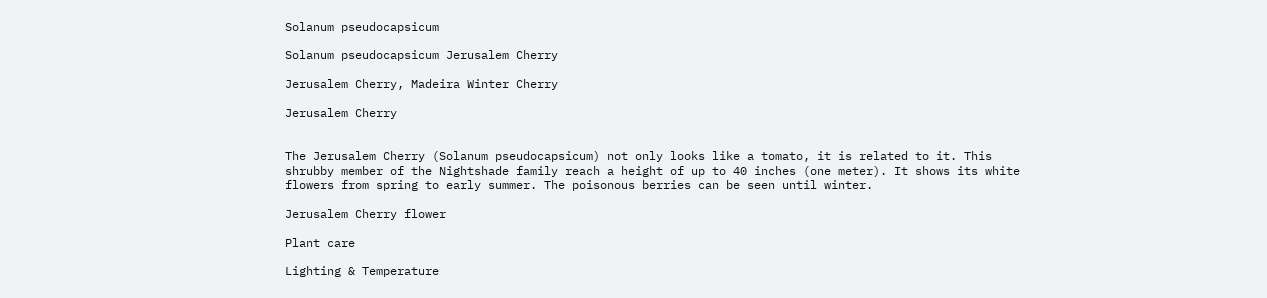Solanum pseudocapsicum

Solanum pseudocapsicum Jerusalem Cherry

Jerusalem Cherry, Madeira Winter Cherry

Jerusalem Cherry


The Jerusalem Cherry (Solanum pseudocapsicum) not only looks like a tomato, it is related to it. This shrubby member of the Nightshade family reach a height of up to 40 inches (one meter). It shows its white flowers from spring to early summer. The poisonous berries can be seen until winter.

Jerusalem Cherry flower

Plant care

Lighting & Temperature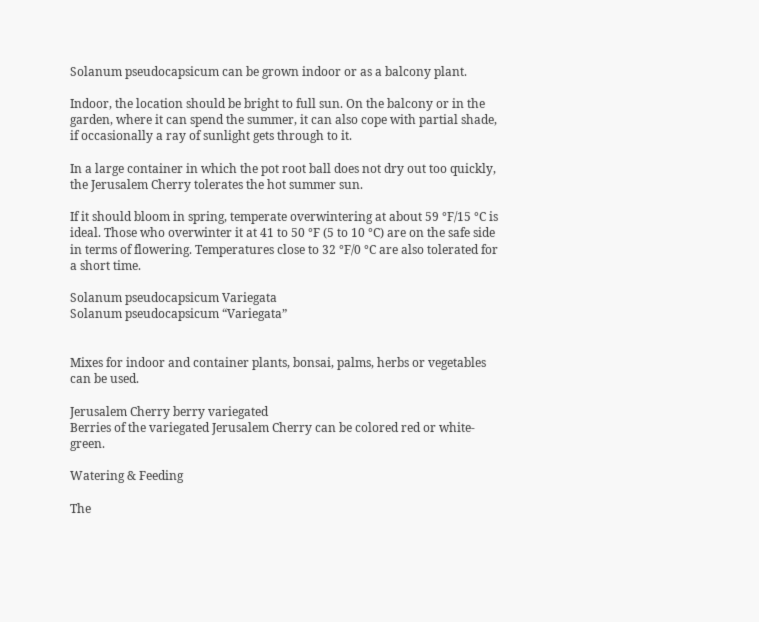Solanum pseudocapsicum can be grown indoor or as a balcony plant.

Indoor, the location should be bright to full sun. On the balcony or in the garden, where it can spend the summer, it can also cope with partial shade, if occasionally a ray of sunlight gets through to it.

In a large container in which the pot root ball does not dry out too quickly, the Jerusalem Cherry tolerates the hot summer sun.

If it should bloom in spring, temperate overwintering at about 59 °F/15 °C is ideal. Those who overwinter it at 41 to 50 °F (5 to 10 °C) are on the safe side in terms of flowering. Temperatures close to 32 °F/0 °C are also tolerated for a short time.

Solanum pseudocapsicum Variegata
Solanum pseudocapsicum “Variegata”


Mixes for indoor and container plants, bonsai, palms, herbs or vegetables can be used.

Jerusalem Cherry berry variegated
Berries of the variegated Jerusalem Cherry can be colored red or white-green.

Watering & Feeding

The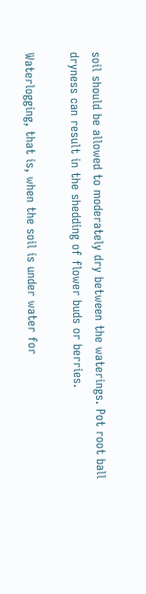soil should be allowed to moderately dry between the waterings. Pot root ball dryness can result in the shedding of flower buds or berries.

Waterlogging, that is, when the soil is under water for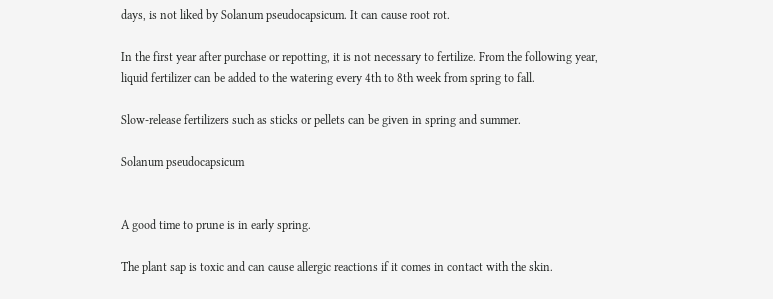days, is not liked by Solanum pseudocapsicum. It can cause root rot.

In the first year after purchase or repotting, it is not necessary to fertilize. From the following year, liquid fertilizer can be added to the watering every 4th to 8th week from spring to fall.

Slow-release fertilizers such as sticks or pellets can be given in spring and summer.

Solanum pseudocapsicum


A good time to prune is in early spring.

The plant sap is toxic and can cause allergic reactions if it comes in contact with the skin.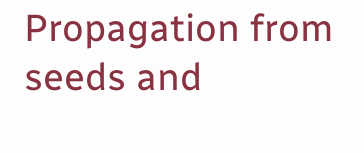Propagation from seeds and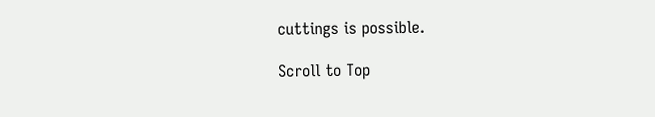cuttings is possible.

Scroll to Top